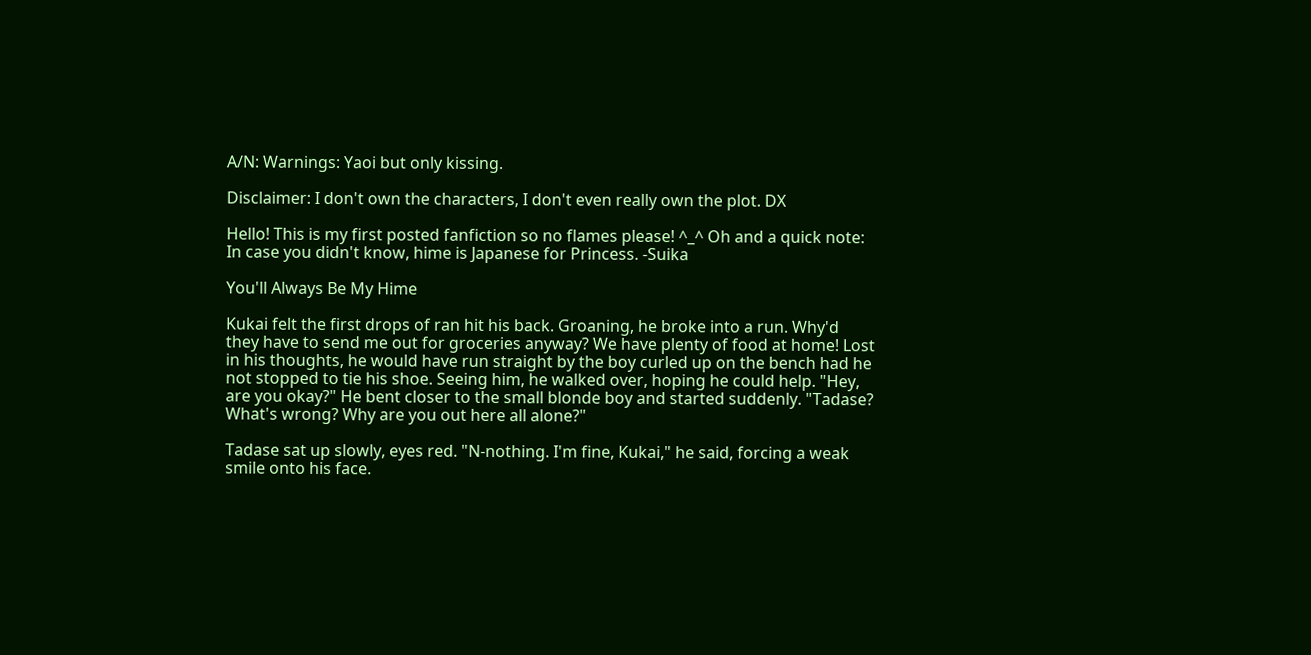A/N: Warnings: Yaoi but only kissing.

Disclaimer: I don't own the characters, I don't even really own the plot. DX

Hello! This is my first posted fanfiction so no flames please! ^_^ Oh and a quick note: In case you didn't know, hime is Japanese for Princess. -Suika

You'll Always Be My Hime

Kukai felt the first drops of ran hit his back. Groaning, he broke into a run. Why'd they have to send me out for groceries anyway? We have plenty of food at home! Lost in his thoughts, he would have run straight by the boy curled up on the bench had he not stopped to tie his shoe. Seeing him, he walked over, hoping he could help. "Hey, are you okay?" He bent closer to the small blonde boy and started suddenly. "Tadase? What's wrong? Why are you out here all alone?"

Tadase sat up slowly, eyes red. "N-nothing. I'm fine, Kukai," he said, forcing a weak smile onto his face.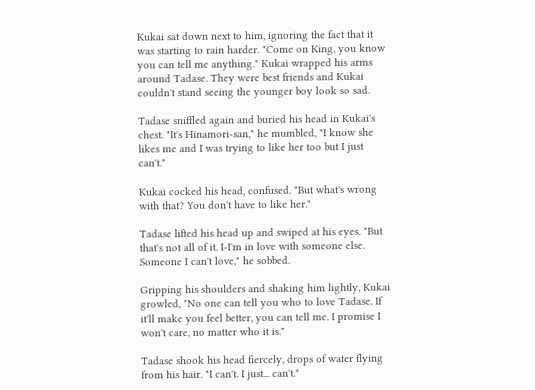Kukai sat down next to him, ignoring the fact that it was starting to rain harder. "Come on King, you know you can tell me anything." Kukai wrapped his arms around Tadase. They were best friends and Kukai couldn't stand seeing the younger boy look so sad.

Tadase sniffled again and buried his head in Kukai's chest. "It's Hinamori-san," he mumbled, "I know she likes me and I was trying to like her too but I just can't."

Kukai cocked his head, confused. "But what's wrong with that? You don't have to like her."

Tadase lifted his head up and swiped at his eyes. "But that's not all of it. I-I'm in love with someone else. Someone I can't love," he sobbed.

Gripping his shoulders and shaking him lightly, Kukai growled, "No one can tell you who to love Tadase. If it'll make you feel better, you can tell me. I promise I won't care, no matter who it is."

Tadase shook his head fiercely, drops of water flying from his hair. "I can't. I just... can't."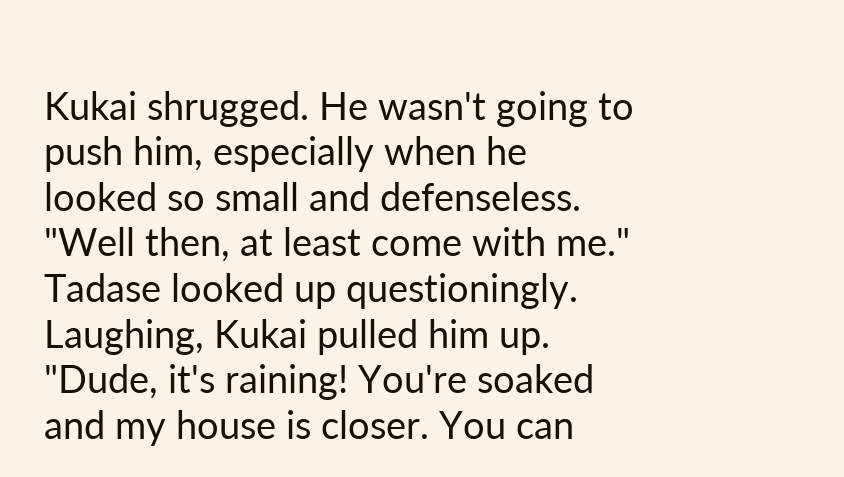Kukai shrugged. He wasn't going to push him, especially when he looked so small and defenseless. "Well then, at least come with me." Tadase looked up questioningly. Laughing, Kukai pulled him up. "Dude, it's raining! You're soaked and my house is closer. You can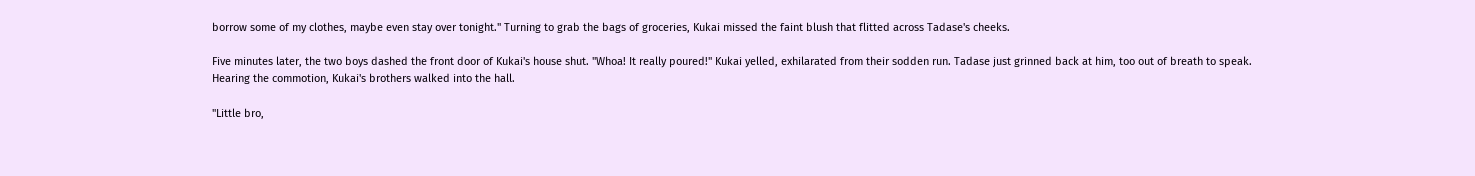borrow some of my clothes, maybe even stay over tonight." Turning to grab the bags of groceries, Kukai missed the faint blush that flitted across Tadase's cheeks.

Five minutes later, the two boys dashed the front door of Kukai's house shut. "Whoa! It really poured!" Kukai yelled, exhilarated from their sodden run. Tadase just grinned back at him, too out of breath to speak. Hearing the commotion, Kukai's brothers walked into the hall.

"Little bro,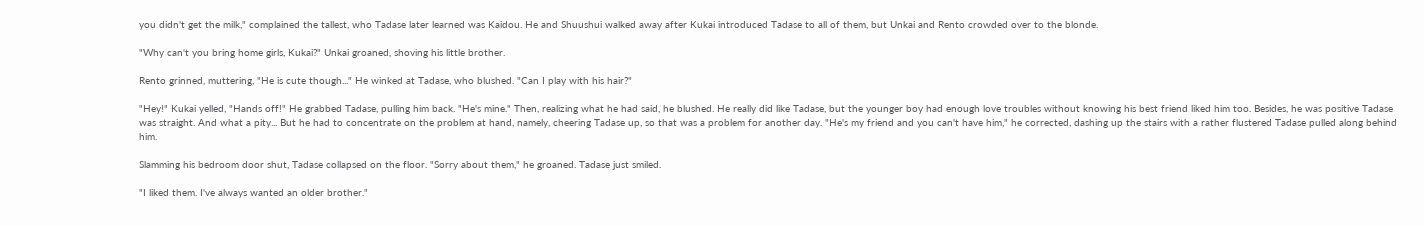you didn't get the milk," complained the tallest, who Tadase later learned was Kaidou. He and Shuushui walked away after Kukai introduced Tadase to all of them, but Unkai and Rento crowded over to the blonde.

"Why can't you bring home girls, Kukai?" Unkai groaned, shoving his little brother.

Rento grinned, muttering, "He is cute though..." He winked at Tadase, who blushed. "Can I play with his hair?"

"Hey!" Kukai yelled, "Hands off!" He grabbed Tadase, pulling him back. "He's mine." Then, realizing what he had said, he blushed. He really did like Tadase, but the younger boy had enough love troubles without knowing his best friend liked him too. Besides, he was positive Tadase was straight. And what a pity... But he had to concentrate on the problem at hand, namely, cheering Tadase up, so that was a problem for another day. "He's my friend and you can't have him," he corrected, dashing up the stairs with a rather flustered Tadase pulled along behind him.

Slamming his bedroom door shut, Tadase collapsed on the floor. "Sorry about them," he groaned. Tadase just smiled.

"I liked them. I've always wanted an older brother."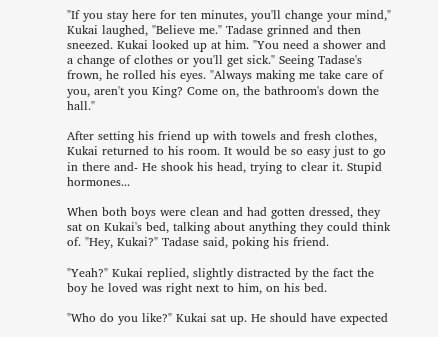"If you stay here for ten minutes, you'll change your mind," Kukai laughed, "Believe me." Tadase grinned and then sneezed. Kukai looked up at him. "You need a shower and a change of clothes or you'll get sick." Seeing Tadase's frown, he rolled his eyes. "Always making me take care of you, aren't you King? Come on, the bathroom's down the hall."

After setting his friend up with towels and fresh clothes, Kukai returned to his room. It would be so easy just to go in there and- He shook his head, trying to clear it. Stupid hormones...

When both boys were clean and had gotten dressed, they sat on Kukai's bed, talking about anything they could think of. "Hey, Kukai?" Tadase said, poking his friend.

"Yeah?" Kukai replied, slightly distracted by the fact the boy he loved was right next to him, on his bed.

"Who do you like?" Kukai sat up. He should have expected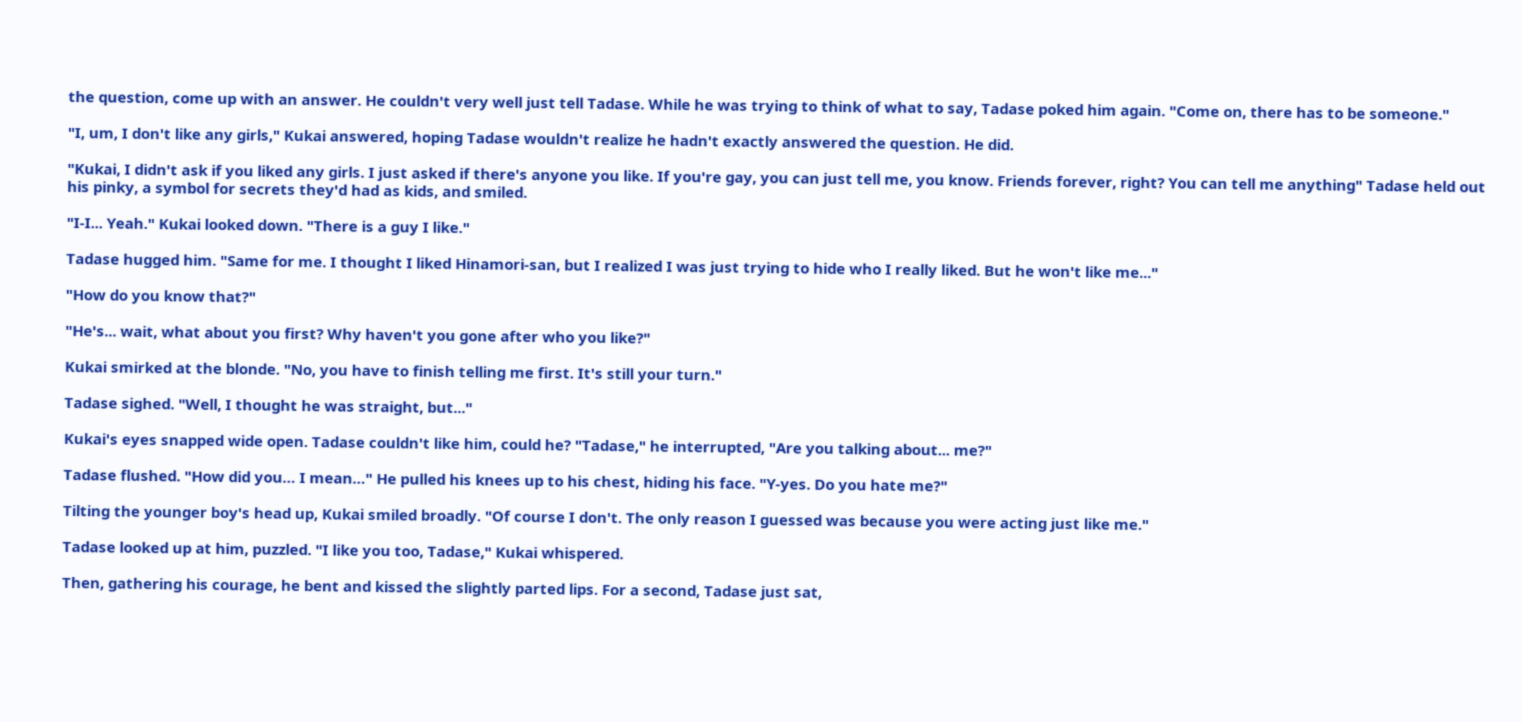the question, come up with an answer. He couldn't very well just tell Tadase. While he was trying to think of what to say, Tadase poked him again. "Come on, there has to be someone."

"I, um, I don't like any girls," Kukai answered, hoping Tadase wouldn't realize he hadn't exactly answered the question. He did.

"Kukai, I didn't ask if you liked any girls. I just asked if there's anyone you like. If you're gay, you can just tell me, you know. Friends forever, right? You can tell me anything" Tadase held out his pinky, a symbol for secrets they'd had as kids, and smiled.

"I-I... Yeah." Kukai looked down. "There is a guy I like."

Tadase hugged him. "Same for me. I thought I liked Hinamori-san, but I realized I was just trying to hide who I really liked. But he won't like me..."

"How do you know that?"

"He's... wait, what about you first? Why haven't you gone after who you like?"

Kukai smirked at the blonde. "No, you have to finish telling me first. It's still your turn."

Tadase sighed. "Well, I thought he was straight, but..."

Kukai's eyes snapped wide open. Tadase couldn't like him, could he? "Tadase," he interrupted, "Are you talking about... me?"

Tadase flushed. "How did you… I mean…" He pulled his knees up to his chest, hiding his face. "Y-yes. Do you hate me?"

Tilting the younger boy's head up, Kukai smiled broadly. "Of course I don't. The only reason I guessed was because you were acting just like me."

Tadase looked up at him, puzzled. "I like you too, Tadase," Kukai whispered.

Then, gathering his courage, he bent and kissed the slightly parted lips. For a second, Tadase just sat,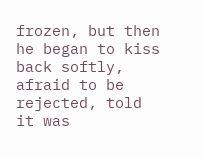frozen, but then he began to kiss back softly, afraid to be rejected, told it was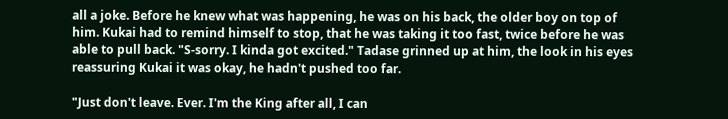all a joke. Before he knew what was happening, he was on his back, the older boy on top of him. Kukai had to remind himself to stop, that he was taking it too fast, twice before he was able to pull back. "S-sorry. I kinda got excited." Tadase grinned up at him, the look in his eyes reassuring Kukai it was okay, he hadn't pushed too far.

"Just don't leave. Ever. I'm the King after all, I can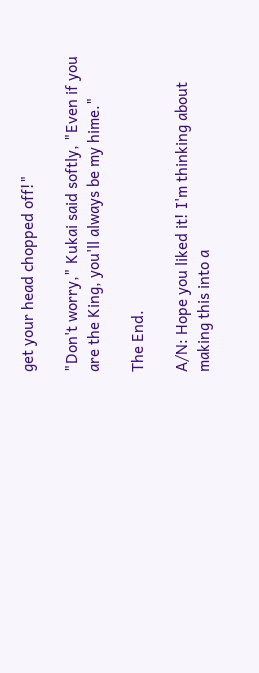get your head chopped off!"

"Don't worry," Kukai said softly, "Even if you are the King, you'll always be my hime."

The End.

A/N: Hope you liked it! I'm thinking about making this into a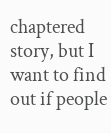chaptered story, but I want to find out if people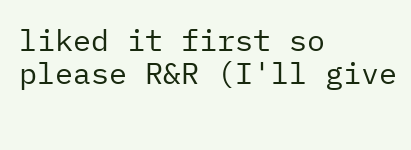liked it first so please R&R (I'll give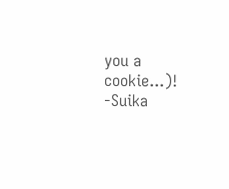you a cookie...)! -Suika